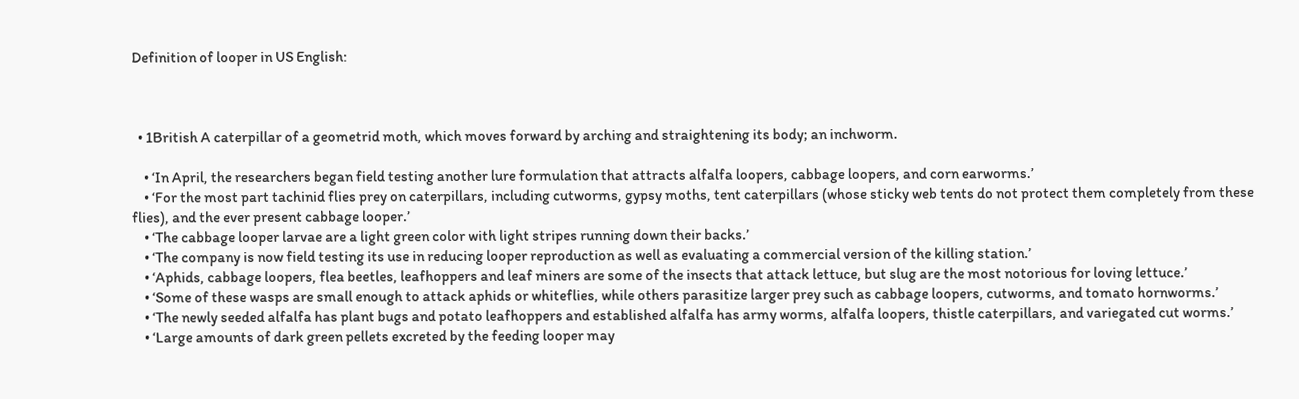Definition of looper in US English:



  • 1British A caterpillar of a geometrid moth, which moves forward by arching and straightening its body; an inchworm.

    • ‘In April, the researchers began field testing another lure formulation that attracts alfalfa loopers, cabbage loopers, and corn earworms.’
    • ‘For the most part tachinid flies prey on caterpillars, including cutworms, gypsy moths, tent caterpillars (whose sticky web tents do not protect them completely from these flies), and the ever present cabbage looper.’
    • ‘The cabbage looper larvae are a light green color with light stripes running down their backs.’
    • ‘The company is now field testing its use in reducing looper reproduction as well as evaluating a commercial version of the killing station.’
    • ‘Aphids, cabbage loopers, flea beetles, leafhoppers and leaf miners are some of the insects that attack lettuce, but slug are the most notorious for loving lettuce.’
    • ‘Some of these wasps are small enough to attack aphids or whiteflies, while others parasitize larger prey such as cabbage loopers, cutworms, and tomato hornworms.’
    • ‘The newly seeded alfalfa has plant bugs and potato leafhoppers and established alfalfa has army worms, alfalfa loopers, thistle caterpillars, and variegated cut worms.’
    • ‘Large amounts of dark green pellets excreted by the feeding looper may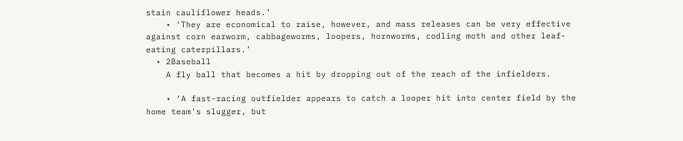stain cauliflower heads.’
    • ‘They are economical to raise, however, and mass releases can be very effective against corn earworm, cabbageworms, loopers, hornworms, codling moth and other leaf-eating caterpillars.’
  • 2Baseball
    A fly ball that becomes a hit by dropping out of the reach of the infielders.

    • ‘A fast-racing outfielder appears to catch a looper hit into center field by the home team's slugger, but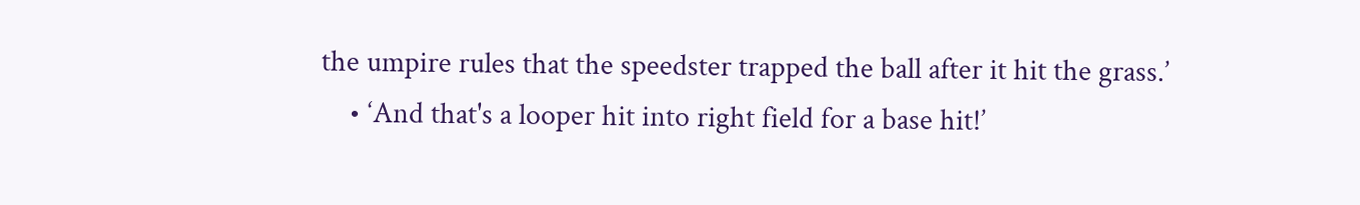the umpire rules that the speedster trapped the ball after it hit the grass.’
    • ‘And that's a looper hit into right field for a base hit!’